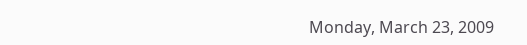Monday, March 23, 2009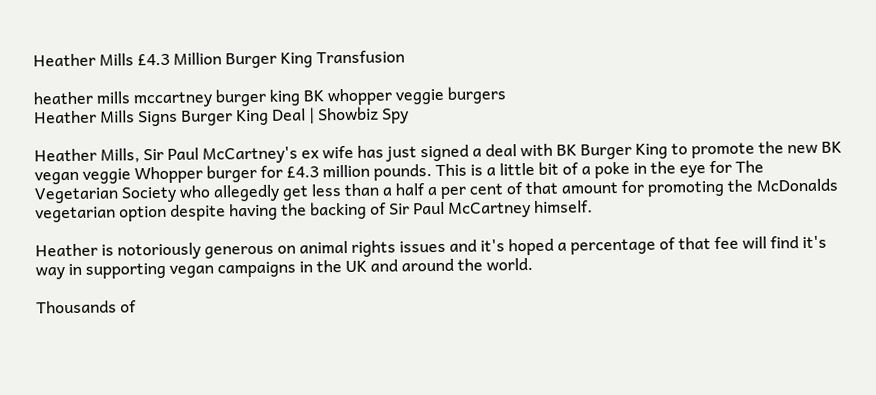Heather Mills £4.3 Million Burger King Transfusion

heather mills mccartney burger king BK whopper veggie burgers
Heather Mills Signs Burger King Deal | Showbiz Spy

Heather Mills, Sir Paul McCartney's ex wife has just signed a deal with BK Burger King to promote the new BK vegan veggie Whopper burger for £4.3 million pounds. This is a little bit of a poke in the eye for The Vegetarian Society who allegedly get less than a half a per cent of that amount for promoting the McDonalds vegetarian option despite having the backing of Sir Paul McCartney himself.

Heather is notoriously generous on animal rights issues and it's hoped a percentage of that fee will find it's way in supporting vegan campaigns in the UK and around the world.

Thousands of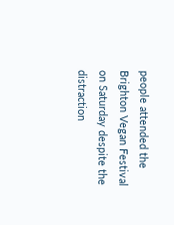people attended the Brighton Vegan Festival on Saturday despite the distraction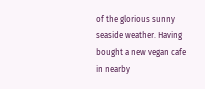of the glorious sunny seaside weather. Having bought a new vegan cafe in nearby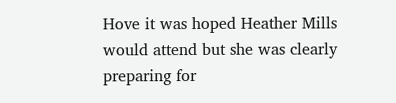Hove it was hoped Heather Mills would attend but she was clearly preparing for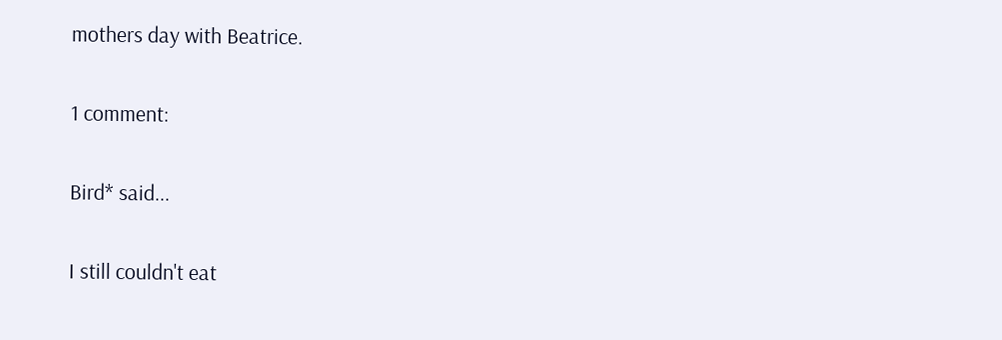mothers day with Beatrice.

1 comment:

Bird* said...

I still couldn't eat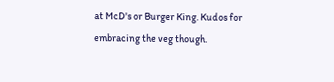at McD's or Burger King. Kudos for embracing the veg though.